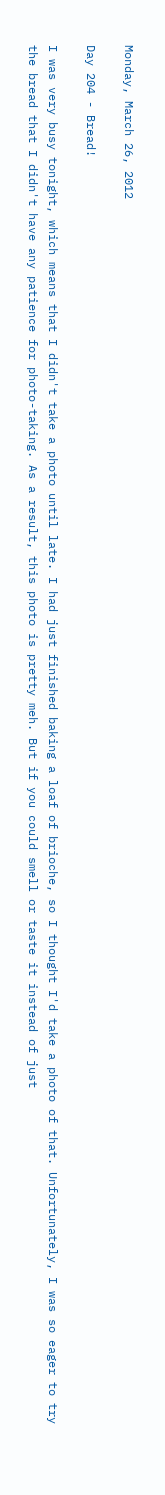Monday, March 26, 2012

Day 204 - Bread!

I was very busy tonight, which means that I didn't take a photo until late. I had just finished baking a loaf of brioche, so I thought I'd take a photo of that. Unfortunately, I was so eager to try the bread that I didn't have any patience for photo-taking. As a result, this photo is pretty meh. But if you could smell or taste it instead of just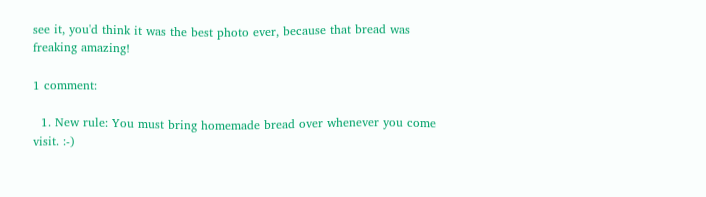see it, you'd think it was the best photo ever, because that bread was freaking amazing!

1 comment:

  1. New rule: You must bring homemade bread over whenever you come visit. :-)